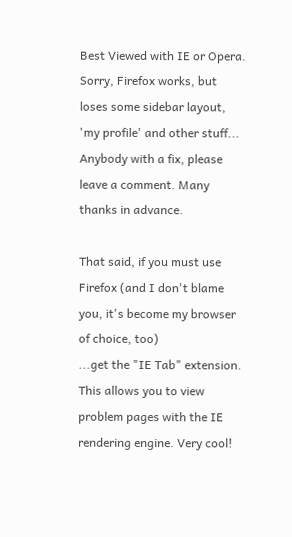Best Viewed with IE or Opera. Sorry, Firefox works, but loses some sidebar layout,
'my profile' and other stuff... Anybody with a fix, please leave a comment. Many thanks in advance.

That said, if you must use Firefox (and I don't blame you, it's become my browser of choice, too)
...get the "IE Tab" extension. This allows you to view problem pages with the IE rendering engine. Very cool!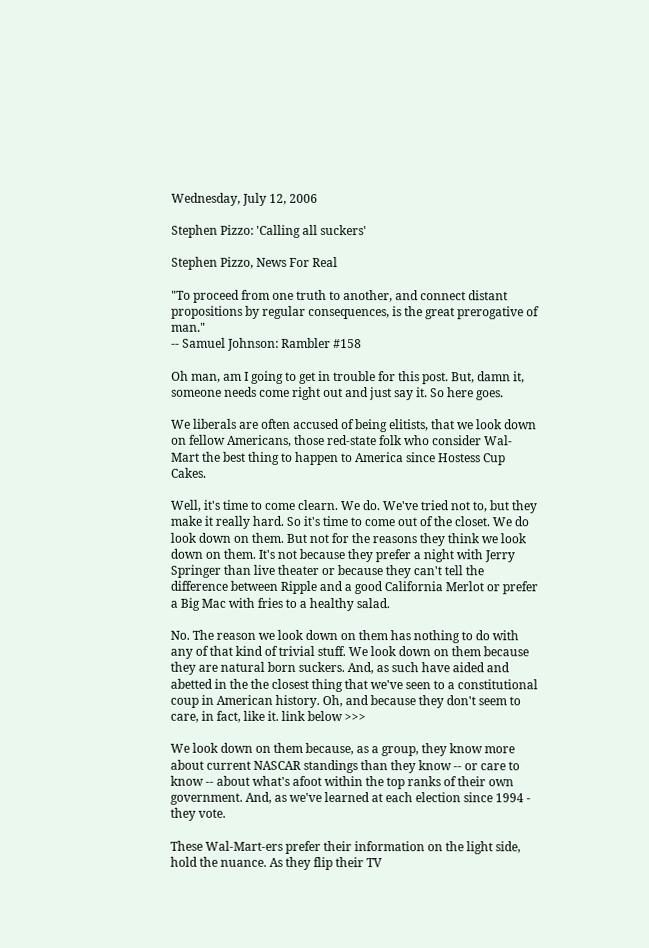Wednesday, July 12, 2006

Stephen Pizzo: 'Calling all suckers'

Stephen Pizzo, News For Real

"To proceed from one truth to another, and connect distant propositions by regular consequences, is the great prerogative of man."
-- Samuel Johnson: Rambler #158

Oh man, am I going to get in trouble for this post. But, damn it, someone needs come right out and just say it. So here goes.

We liberals are often accused of being elitists, that we look down on fellow Americans, those red-state folk who consider Wal-Mart the best thing to happen to America since Hostess Cup Cakes.

Well, it's time to come clearn. We do. We've tried not to, but they make it really hard. So it's time to come out of the closet. We do look down on them. But not for the reasons they think we look down on them. It's not because they prefer a night with Jerry Springer than live theater or because they can't tell the difference between Ripple and a good California Merlot or prefer a Big Mac with fries to a healthy salad.

No. The reason we look down on them has nothing to do with any of that kind of trivial stuff. We look down on them because they are natural born suckers. And, as such have aided and abetted in the the closest thing that we've seen to a constitutional coup in American history. Oh, and because they don't seem to care, in fact, like it. link below >>>

We look down on them because, as a group, they know more about current NASCAR standings than they know -- or care to know -- about what's afoot within the top ranks of their own government. And, as we've learned at each election since 1994 - they vote.

These Wal-Mart-ers prefer their information on the light side, hold the nuance. As they flip their TV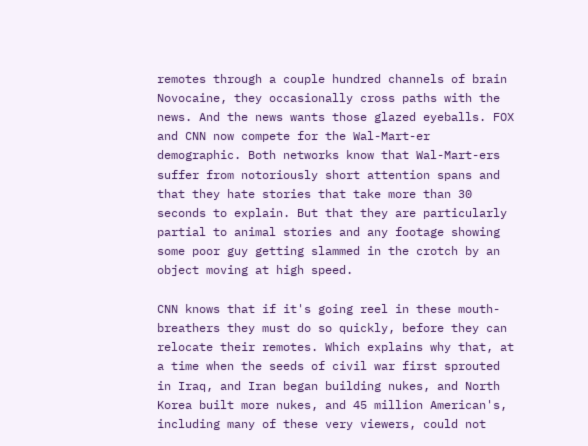remotes through a couple hundred channels of brain Novocaine, they occasionally cross paths with the news. And the news wants those glazed eyeballs. FOX and CNN now compete for the Wal-Mart-er demographic. Both networks know that Wal-Mart-ers suffer from notoriously short attention spans and that they hate stories that take more than 30 seconds to explain. But that they are particularly partial to animal stories and any footage showing some poor guy getting slammed in the crotch by an object moving at high speed.

CNN knows that if it's going reel in these mouth-breathers they must do so quickly, before they can relocate their remotes. Which explains why that, at a time when the seeds of civil war first sprouted in Iraq, and Iran began building nukes, and North Korea built more nukes, and 45 million American's, including many of these very viewers, could not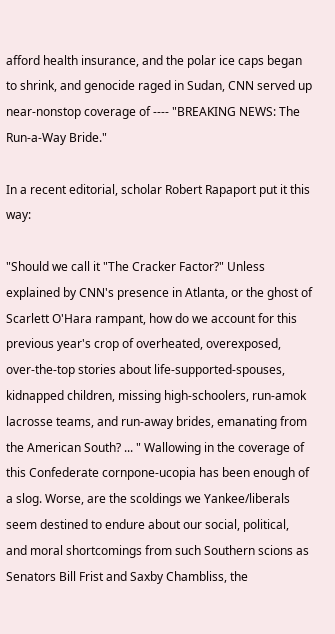afford health insurance, and the polar ice caps began to shrink, and genocide raged in Sudan, CNN served up near-nonstop coverage of ---- "BREAKING NEWS: The Run-a-Way Bride."

In a recent editorial, scholar Robert Rapaport put it this way:

"Should we call it "The Cracker Factor?" Unless explained by CNN's presence in Atlanta, or the ghost of Scarlett O'Hara rampant, how do we account for this previous year's crop of overheated, overexposed, over-the-top stories about life-supported-spouses, kidnapped children, missing high-schoolers, run-amok lacrosse teams, and run-away brides, emanating from the American South? ... " Wallowing in the coverage of this Confederate cornpone-ucopia has been enough of a slog. Worse, are the scoldings we Yankee/liberals seem destined to endure about our social, political, and moral shortcomings from such Southern scions as Senators Bill Frist and Saxby Chambliss, the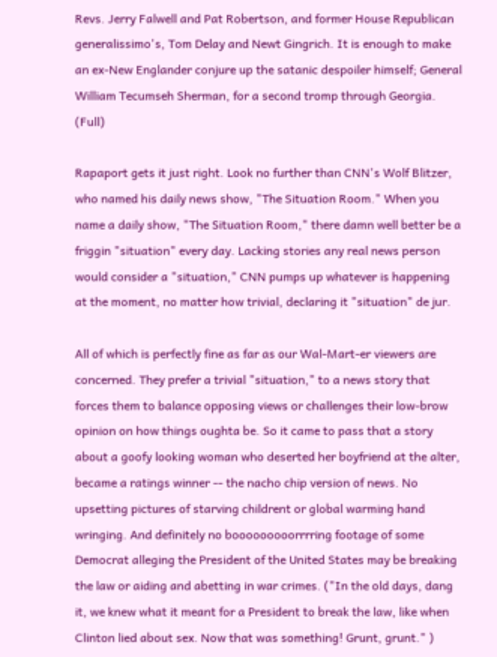Revs. Jerry Falwell and Pat Robertson, and former House Republican generalissimo's, Tom Delay and Newt Gingrich. It is enough to make an ex-New Englander conjure up the satanic despoiler himself; General William Tecumseh Sherman, for a second tromp through Georgia. (Full)

Rapaport gets it just right. Look no further than CNN's Wolf Blitzer, who named his daily news show, "The Situation Room." When you name a daily show, "The Situation Room," there damn well better be a friggin "situation" every day. Lacking stories any real news person would consider a "situation," CNN pumps up whatever is happening at the moment, no matter how trivial, declaring it "situation" de jur.

All of which is perfectly fine as far as our Wal-Mart-er viewers are concerned. They prefer a trivial "situation," to a news story that forces them to balance opposing views or challenges their low-brow opinion on how things oughta be. So it came to pass that a story about a goofy looking woman who deserted her boyfriend at the alter, became a ratings winner -- the nacho chip version of news. No upsetting pictures of starving childrent or global warming hand wringing. And definitely no booooooooorrrring footage of some Democrat alleging the President of the United States may be breaking the law or aiding and abetting in war crimes. ("In the old days, dang it, we knew what it meant for a President to break the law, like when Clinton lied about sex. Now that was something! Grunt, grunt." )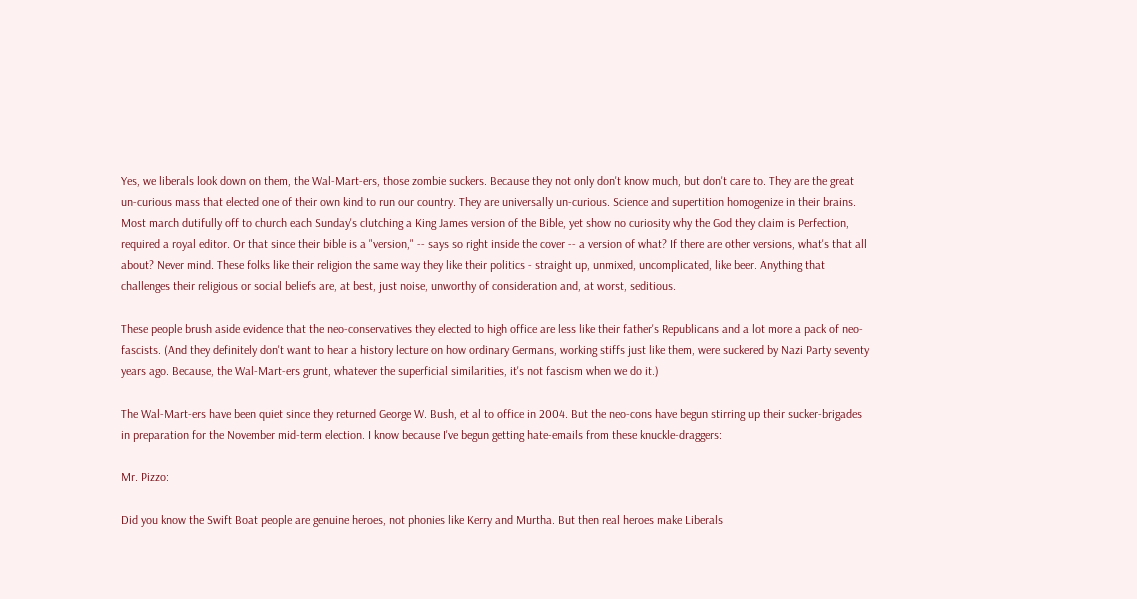Yes, we liberals look down on them, the Wal-Mart-ers, those zombie suckers. Because they not only don't know much, but don't care to. They are the great un-curious mass that elected one of their own kind to run our country. They are universally un-curious. Science and supertition homogenize in their brains. Most march dutifully off to church each Sunday's clutching a King James version of the Bible, yet show no curiosity why the God they claim is Perfection, required a royal editor. Or that since their bible is a "version," -- says so right inside the cover -- a version of what? If there are other versions, what's that all about? Never mind. These folks like their religion the same way they like their politics - straight up, unmixed, uncomplicated, like beer. Anything that challenges their religious or social beliefs are, at best, just noise, unworthy of consideration and, at worst, seditious.

These people brush aside evidence that the neo-conservatives they elected to high office are less like their father's Republicans and a lot more a pack of neo-fascists. (And they definitely don't want to hear a history lecture on how ordinary Germans, working stiffs just like them, were suckered by Nazi Party seventy years ago. Because, the Wal-Mart-ers grunt, whatever the superficial similarities, it's not fascism when we do it.)

The Wal-Mart-ers have been quiet since they returned George W. Bush, et al to office in 2004. But the neo-cons have begun stirring up their sucker-brigades in preparation for the November mid-term election. I know because I've begun getting hate-emails from these knuckle-draggers:

Mr. Pizzo:

Did you know the Swift Boat people are genuine heroes, not phonies like Kerry and Murtha. But then real heroes make Liberals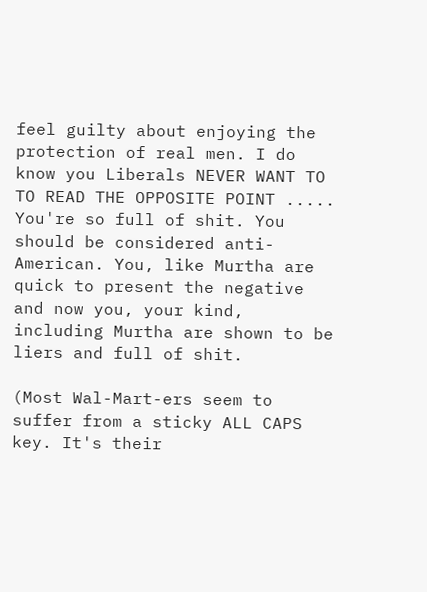feel guilty about enjoying the protection of real men. I do know you Liberals NEVER WANT TO TO READ THE OPPOSITE POINT ..... You're so full of shit. You should be considered anti-American. You, like Murtha are quick to present the negative and now you, your kind, including Murtha are shown to be liers and full of shit.

(Most Wal-Mart-ers seem to suffer from a sticky ALL CAPS key. It's their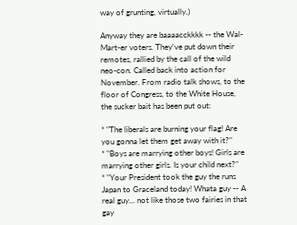way of grunting, virtually.)

Anyway they are baaaacckkkk -- the Wal-Mart-er voters. They've put down their remotes, rallied by the call of the wild neo-con. Called back into action for November. From radio talk shows, to the floor of Congress, to the White House, the sucker bait has been put out:

* "The liberals are burning your flag! Are you gonna let them get away with it?"
* "Boys are marrying other boys! Girls are marrying other girls. Is your child next?"
* "Your President took the guy the runs Japan to Graceland today! Whata guy -- A real guy... not like those two fairies in that gay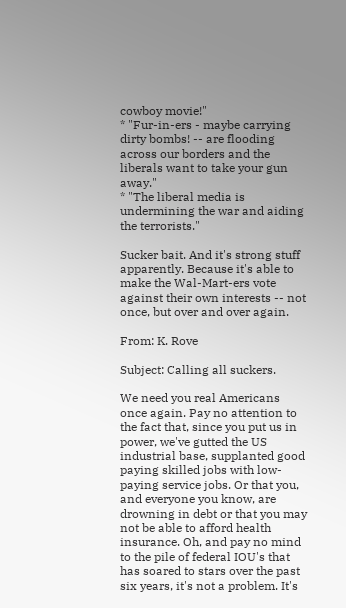cowboy movie!"
* "Fur-in-ers - maybe carrying dirty bombs! -- are flooding across our borders and the liberals want to take your gun away."
* "The liberal media is undermining the war and aiding the terrorists."

Sucker bait. And it's strong stuff apparently. Because it's able to make the Wal-Mart-ers vote against their own interests -- not once, but over and over again.

From: K. Rove

Subject: Calling all suckers.

We need you real Americans once again. Pay no attention to the fact that, since you put us in power, we've gutted the US industrial base, supplanted good paying skilled jobs with low-paying service jobs. Or that you, and everyone you know, are drowning in debt or that you may not be able to afford health insurance. Oh, and pay no mind to the pile of federal IOU's that has soared to stars over the past six years, it's not a problem. It's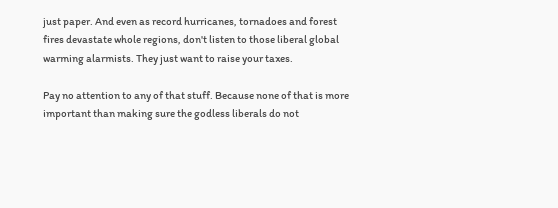just paper. And even as record hurricanes, tornadoes and forest fires devastate whole regions, don't listen to those liberal global warming alarmists. They just want to raise your taxes.

Pay no attention to any of that stuff. Because none of that is more important than making sure the godless liberals do not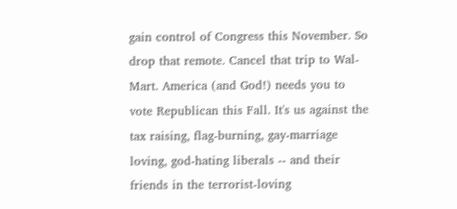gain control of Congress this November. So drop that remote. Cancel that trip to Wal-Mart. America (and God!) needs you to vote Republican this Fall. It's us against the tax raising, flag-burning, gay-marriage loving, god-hating liberals -- and their friends in the terrorist-loving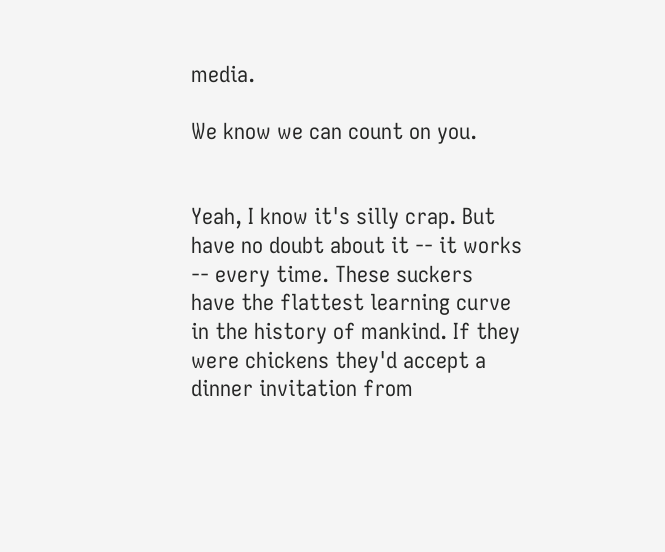media.

We know we can count on you.


Yeah, I know it's silly crap. But have no doubt about it -- it works -- every time. These suckers have the flattest learning curve in the history of mankind. If they were chickens they'd accept a dinner invitation from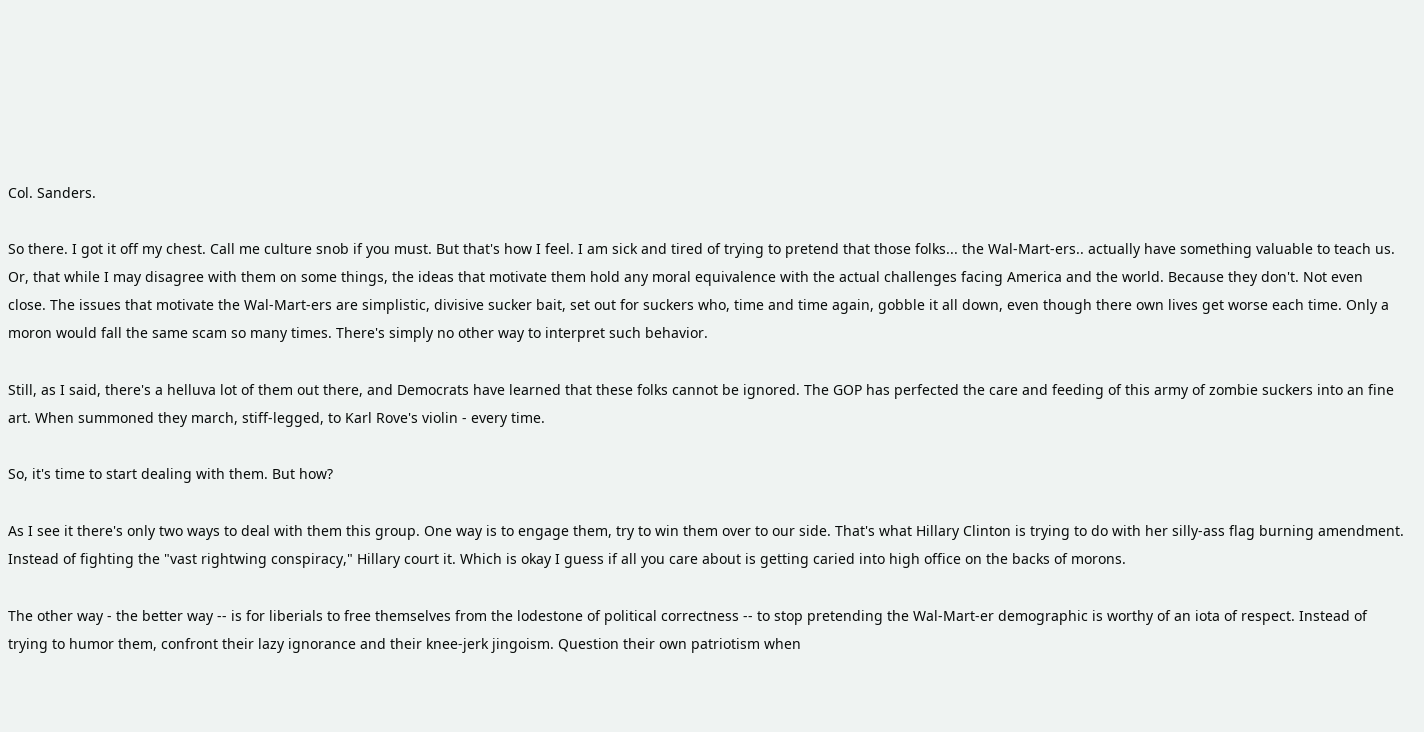Col. Sanders.

So there. I got it off my chest. Call me culture snob if you must. But that's how I feel. I am sick and tired of trying to pretend that those folks... the Wal-Mart-ers.. actually have something valuable to teach us. Or, that while I may disagree with them on some things, the ideas that motivate them hold any moral equivalence with the actual challenges facing America and the world. Because they don't. Not even close. The issues that motivate the Wal-Mart-ers are simplistic, divisive sucker bait, set out for suckers who, time and time again, gobble it all down, even though there own lives get worse each time. Only a moron would fall the same scam so many times. There's simply no other way to interpret such behavior.

Still, as I said, there's a helluva lot of them out there, and Democrats have learned that these folks cannot be ignored. The GOP has perfected the care and feeding of this army of zombie suckers into an fine art. When summoned they march, stiff-legged, to Karl Rove's violin - every time.

So, it's time to start dealing with them. But how?

As I see it there's only two ways to deal with them this group. One way is to engage them, try to win them over to our side. That's what Hillary Clinton is trying to do with her silly-ass flag burning amendment. Instead of fighting the "vast rightwing conspiracy," Hillary court it. Which is okay I guess if all you care about is getting caried into high office on the backs of morons.

The other way - the better way -- is for liberials to free themselves from the lodestone of political correctness -- to stop pretending the Wal-Mart-er demographic is worthy of an iota of respect. Instead of trying to humor them, confront their lazy ignorance and their knee-jerk jingoism. Question their own patriotism when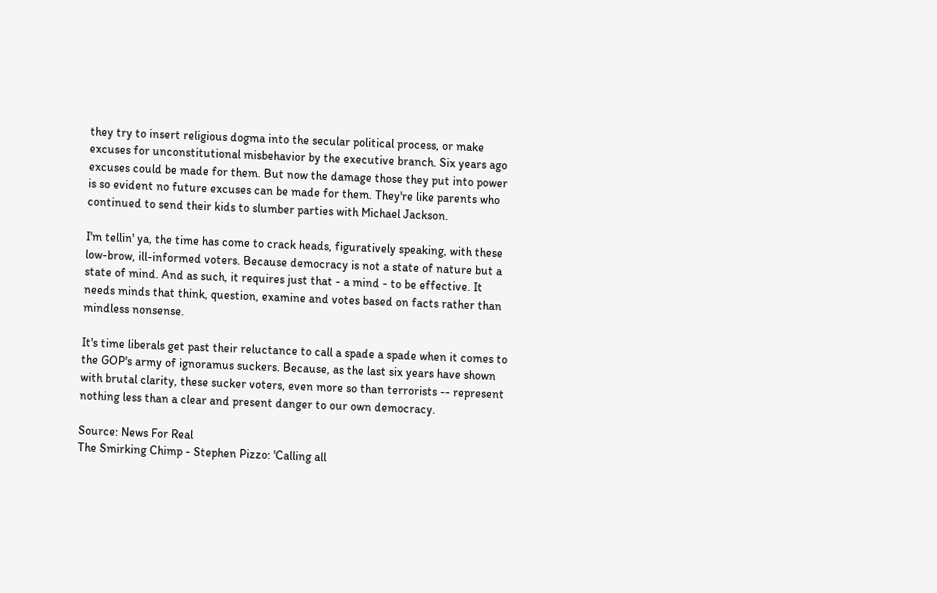they try to insert religious dogma into the secular political process, or make excuses for unconstitutional misbehavior by the executive branch. Six years ago excuses could be made for them. But now the damage those they put into power is so evident no future excuses can be made for them. They're like parents who continued to send their kids to slumber parties with Michael Jackson.

I'm tellin' ya, the time has come to crack heads, figuratively speaking, with these low-brow, ill-informed voters. Because democracy is not a state of nature but a state of mind. And as such, it requires just that - a mind - to be effective. It needs minds that think, question, examine and votes based on facts rather than mindless nonsense.

It's time liberals get past their reluctance to call a spade a spade when it comes to the GOP's army of ignoramus suckers. Because, as the last six years have shown with brutal clarity, these sucker voters, even more so than terrorists -- represent nothing less than a clear and present danger to our own democracy.

Source: News For Real
The Smirking Chimp - Stephen Pizzo: 'Calling all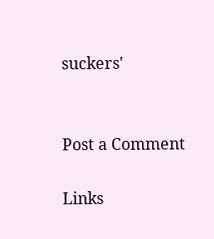suckers'


Post a Comment

Links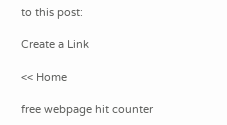to this post:

Create a Link

<< Home

free webpage hit counter